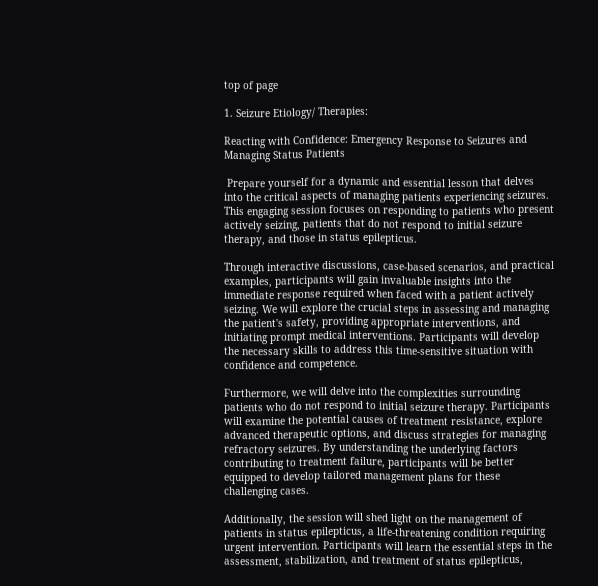top of page

1. Seizure Etiology/ Therapies:

Reacting with Confidence: Emergency Response to Seizures and Managing Status Patients

 Prepare yourself for a dynamic and essential lesson that delves into the critical aspects of managing patients experiencing seizures. This engaging session focuses on responding to patients who present actively seizing, patients that do not respond to initial seizure therapy, and those in status epilepticus.

Through interactive discussions, case-based scenarios, and practical examples, participants will gain invaluable insights into the immediate response required when faced with a patient actively seizing. We will explore the crucial steps in assessing and managing the patient's safety, providing appropriate interventions, and initiating prompt medical interventions. Participants will develop the necessary skills to address this time-sensitive situation with confidence and competence.

Furthermore, we will delve into the complexities surrounding patients who do not respond to initial seizure therapy. Participants will examine the potential causes of treatment resistance, explore advanced therapeutic options, and discuss strategies for managing refractory seizures. By understanding the underlying factors contributing to treatment failure, participants will be better equipped to develop tailored management plans for these challenging cases.

Additionally, the session will shed light on the management of patients in status epilepticus, a life-threatening condition requiring urgent intervention. Participants will learn the essential steps in the assessment, stabilization, and treatment of status epilepticus,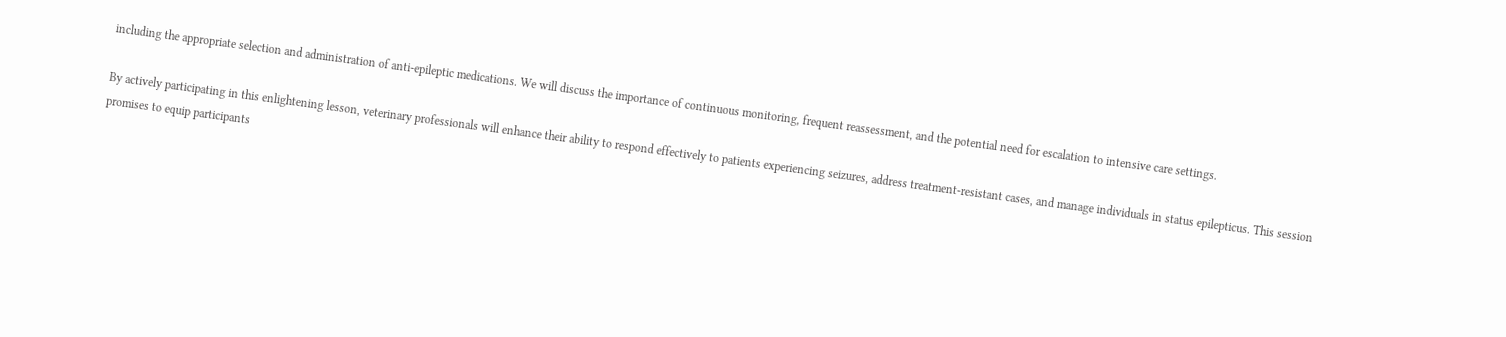including the appropriate selection and administration of anti-epileptic medications. We will discuss the importance of continuous monitoring, frequent reassessment, and the potential need for escalation to intensive care settings.

By actively participating in this enlightening lesson, veterinary professionals will enhance their ability to respond effectively to patients experiencing seizures, address treatment-resistant cases, and manage individuals in status epilepticus. This session promises to equip participants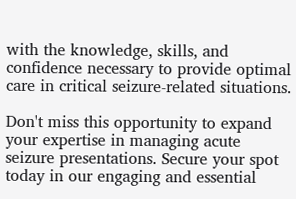with the knowledge, skills, and confidence necessary to provide optimal care in critical seizure-related situations.

Don't miss this opportunity to expand your expertise in managing acute seizure presentations. Secure your spot today in our engaging and essential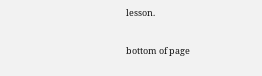lesson.

bottom of page